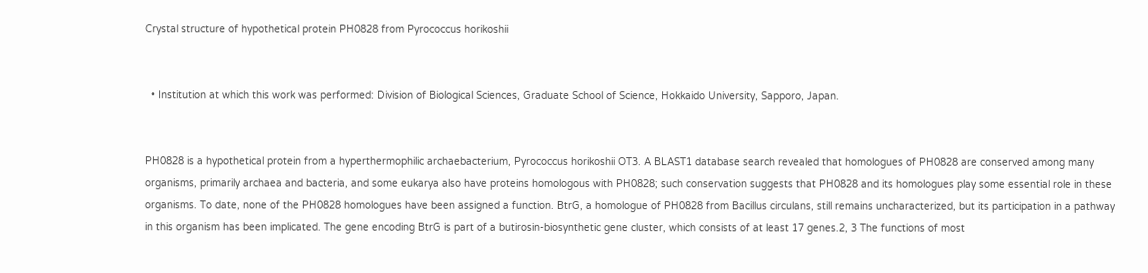Crystal structure of hypothetical protein PH0828 from Pyrococcus horikoshii


  • Institution at which this work was performed: Division of Biological Sciences, Graduate School of Science, Hokkaido University, Sapporo, Japan.


PH0828 is a hypothetical protein from a hyperthermophilic archaebacterium, Pyrococcus horikoshii OT3. A BLAST1 database search revealed that homologues of PH0828 are conserved among many organisms, primarily archaea and bacteria, and some eukarya also have proteins homologous with PH0828; such conservation suggests that PH0828 and its homologues play some essential role in these organisms. To date, none of the PH0828 homologues have been assigned a function. BtrG, a homologue of PH0828 from Bacillus circulans, still remains uncharacterized, but its participation in a pathway in this organism has been implicated. The gene encoding BtrG is part of a butirosin-biosynthetic gene cluster, which consists of at least 17 genes.2, 3 The functions of most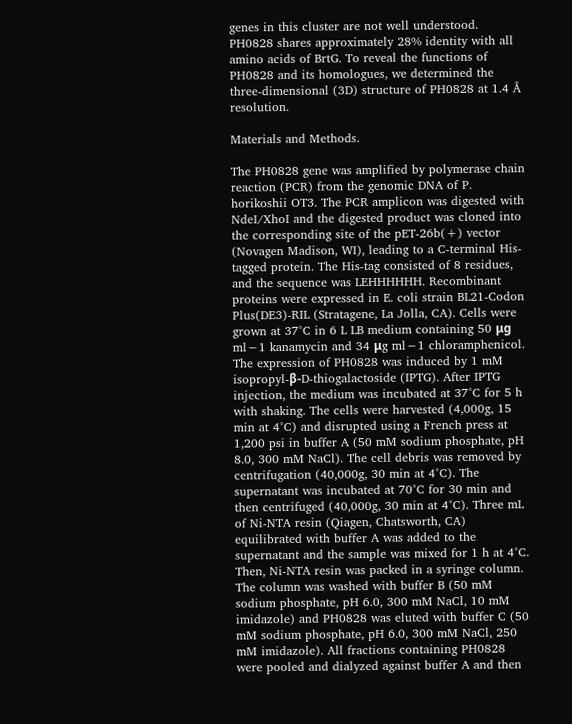genes in this cluster are not well understood. PH0828 shares approximately 28% identity with all amino acids of BrtG. To reveal the functions of PH0828 and its homologues, we determined the three-dimensional (3D) structure of PH0828 at 1.4 Å resolution.

Materials and Methods.

The PH0828 gene was amplified by polymerase chain reaction (PCR) from the genomic DNA of P. horikoshii OT3. The PCR amplicon was digested with NdeI/XhoI and the digested product was cloned into the corresponding site of the pET-26b(+) vector (Novagen Madison, WI), leading to a C-terminal His-tagged protein. The His-tag consisted of 8 residues, and the sequence was LEHHHHHH. Recombinant proteins were expressed in E. coli strain BL21-Codon Plus(DE3)-RIL (Stratagene, La Jolla, CA). Cells were grown at 37°C in 6 L LB medium containing 50 μg ml−1 kanamycin and 34 μg ml−1 chloramphenicol. The expression of PH0828 was induced by 1 mM isopropyl-β-D-thiogalactoside (IPTG). After IPTG injection, the medium was incubated at 37°C for 5 h with shaking. The cells were harvested (4,000g, 15 min at 4°C) and disrupted using a French press at 1,200 psi in buffer A (50 mM sodium phosphate, pH 8.0, 300 mM NaCl). The cell debris was removed by centrifugation (40,000g, 30 min at 4°C). The supernatant was incubated at 70°C for 30 min and then centrifuged (40,000g, 30 min at 4°C). Three mL of Ni-NTA resin (Qiagen, Chatsworth, CA) equilibrated with buffer A was added to the supernatant and the sample was mixed for 1 h at 4°C. Then, Ni-NTA resin was packed in a syringe column. The column was washed with buffer B (50 mM sodium phosphate, pH 6.0, 300 mM NaCl, 10 mM imidazole) and PH0828 was eluted with buffer C (50 mM sodium phosphate, pH 6.0, 300 mM NaCl, 250 mM imidazole). All fractions containing PH0828 were pooled and dialyzed against buffer A and then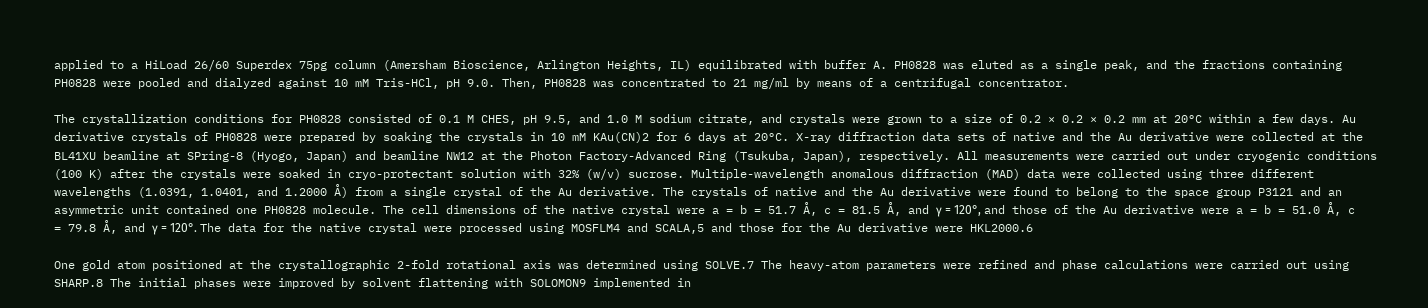applied to a HiLoad 26/60 Superdex 75pg column (Amersham Bioscience, Arlington Heights, IL) equilibrated with buffer A. PH0828 was eluted as a single peak, and the fractions containing PH0828 were pooled and dialyzed against 10 mM Tris-HCl, pH 9.0. Then, PH0828 was concentrated to 21 mg/ml by means of a centrifugal concentrator.

The crystallization conditions for PH0828 consisted of 0.1 M CHES, pH 9.5, and 1.0 M sodium citrate, and crystals were grown to a size of 0.2 × 0.2 × 0.2 mm at 20°C within a few days. Au derivative crystals of PH0828 were prepared by soaking the crystals in 10 mM KAu(CN)2 for 6 days at 20°C. X-ray diffraction data sets of native and the Au derivative were collected at the BL41XU beamline at SPring-8 (Hyogo, Japan) and beamline NW12 at the Photon Factory-Advanced Ring (Tsukuba, Japan), respectively. All measurements were carried out under cryogenic conditions (100 K) after the crystals were soaked in cryo-protectant solution with 32% (w/v) sucrose. Multiple-wavelength anomalous diffraction (MAD) data were collected using three different wavelengths (1.0391, 1.0401, and 1.2000 Å) from a single crystal of the Au derivative. The crystals of native and the Au derivative were found to belong to the space group P3121 and an asymmetric unit contained one PH0828 molecule. The cell dimensions of the native crystal were a = b = 51.7 Å, c = 81.5 Å, and γ = 120°, and those of the Au derivative were a = b = 51.0 Å, c = 79.8 Å, and γ = 120°. The data for the native crystal were processed using MOSFLM4 and SCALA,5 and those for the Au derivative were HKL2000.6

One gold atom positioned at the crystallographic 2-fold rotational axis was determined using SOLVE.7 The heavy-atom parameters were refined and phase calculations were carried out using SHARP.8 The initial phases were improved by solvent flattening with SOLOMON9 implemented in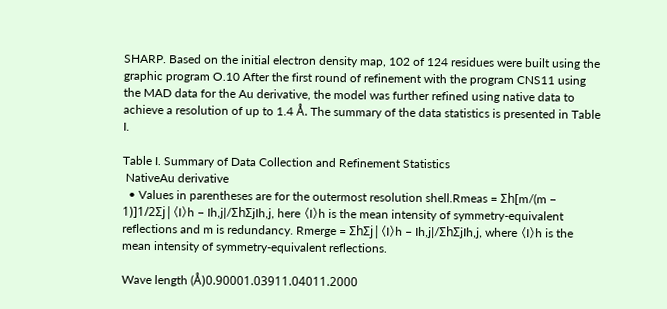SHARP. Based on the initial electron density map, 102 of 124 residues were built using the graphic program O.10 After the first round of refinement with the program CNS11 using the MAD data for the Au derivative, the model was further refined using native data to achieve a resolution of up to 1.4 Å. The summary of the data statistics is presented in Table I.

Table I. Summary of Data Collection and Refinement Statistics
 NativeAu derivative
  • Values in parentheses are for the outermost resolution shell.Rmeas = Σh[m/(m − 1)]1/2Σj|〈I〉h − Ih,j|/ΣhΣjIh,j, here 〈I〉h is the mean intensity of symmetry-equivalent reflections and m is redundancy. Rmerge = ΣhΣj|〈I〉h − Ih,j|/ΣhΣjIh,j, where 〈I〉h is the mean intensity of symmetry-equivalent reflections.

Wave length (Å)0.90001.03911.04011.2000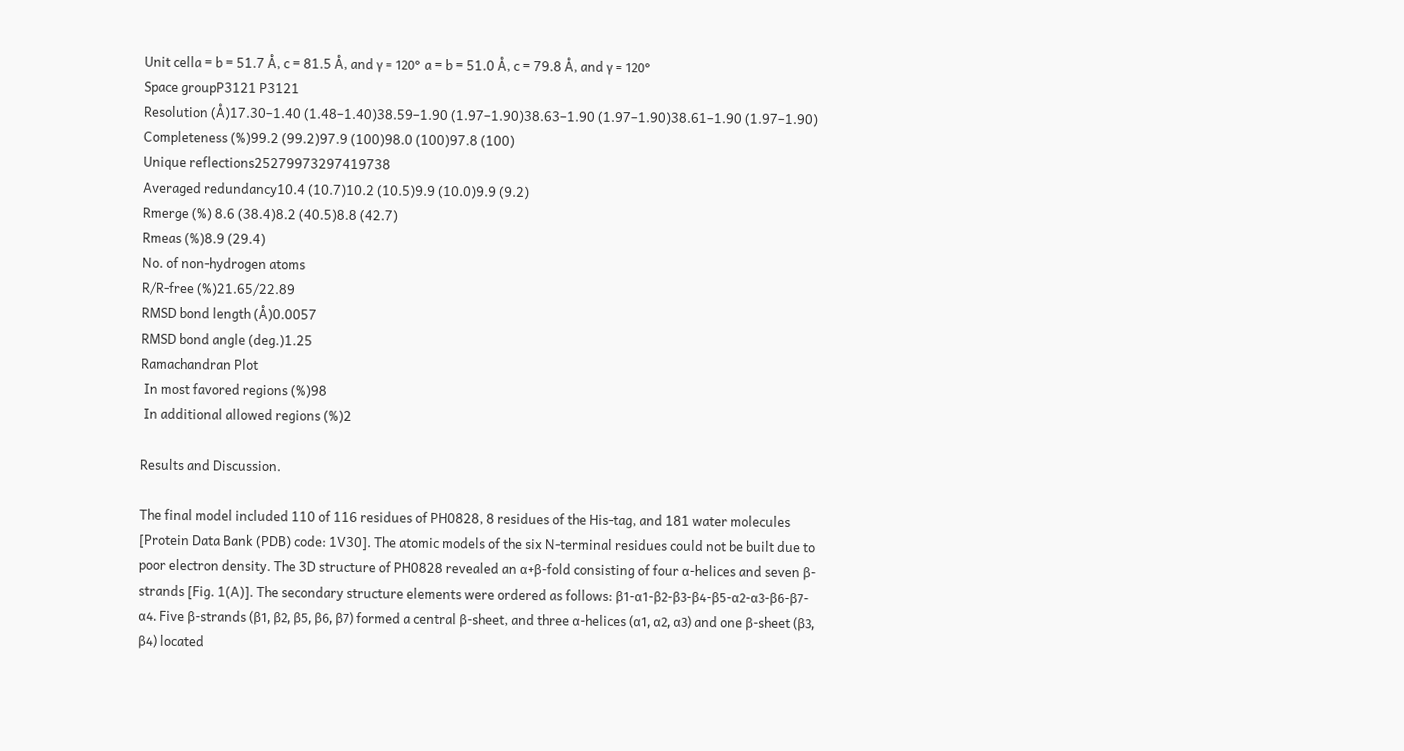Unit cella = b = 51.7 Å, c = 81.5 Å, and γ = 120° a = b = 51.0 Å, c = 79.8 Å, and γ = 120°
Space groupP3121 P3121
Resolution (Å)17.30–1.40 (1.48–1.40)38.59–1.90 (1.97–1.90)38.63–1.90 (1.97–1.90)38.61–1.90 (1.97–1.90)
Completeness (%)99.2 (99.2)97.9 (100)98.0 (100)97.8 (100)
Unique reflections25279973297419738
Averaged redundancy10.4 (10.7)10.2 (10.5)9.9 (10.0)9.9 (9.2)
Rmerge (%) 8.6 (38.4)8.2 (40.5)8.8 (42.7)
Rmeas (%)8.9 (29.4)
No. of non-hydrogen atoms
R/R-free (%)21.65/22.89
RMSD bond length (Å)0.0057
RMSD bond angle (deg.)1.25
Ramachandran Plot
 In most favored regions (%)98
 In additional allowed regions (%)2

Results and Discussion.

The final model included 110 of 116 residues of PH0828, 8 residues of the His-tag, and 181 water molecules [Protein Data Bank (PDB) code: 1V30]. The atomic models of the six N-terminal residues could not be built due to poor electron density. The 3D structure of PH0828 revealed an α+β-fold consisting of four α-helices and seven β-strands [Fig. 1(A)]. The secondary structure elements were ordered as follows: β1-α1-β2-β3-β4-β5-α2-α3-β6-β7-α4. Five β-strands (β1, β2, β5, β6, β7) formed a central β-sheet, and three α-helices (α1, α2, α3) and one β-sheet (β3, β4) located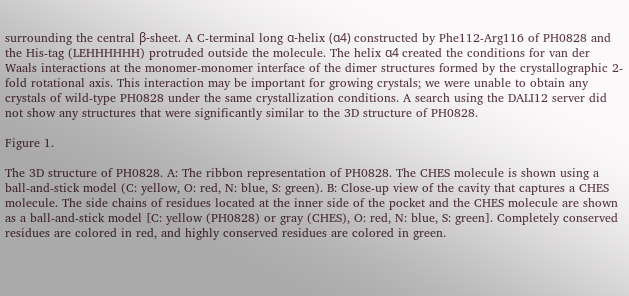surrounding the central β-sheet. A C-terminal long α-helix (α4) constructed by Phe112-Arg116 of PH0828 and the His-tag (LEHHHHHH) protruded outside the molecule. The helix α4 created the conditions for van der Waals interactions at the monomer-monomer interface of the dimer structures formed by the crystallographic 2-fold rotational axis. This interaction may be important for growing crystals; we were unable to obtain any crystals of wild-type PH0828 under the same crystallization conditions. A search using the DALI12 server did not show any structures that were significantly similar to the 3D structure of PH0828.

Figure 1.

The 3D structure of PH0828. A: The ribbon representation of PH0828. The CHES molecule is shown using a ball-and-stick model (C: yellow, O: red, N: blue, S: green). B: Close-up view of the cavity that captures a CHES molecule. The side chains of residues located at the inner side of the pocket and the CHES molecule are shown as a ball-and-stick model [C: yellow (PH0828) or gray (CHES), O: red, N: blue, S: green]. Completely conserved residues are colored in red, and highly conserved residues are colored in green.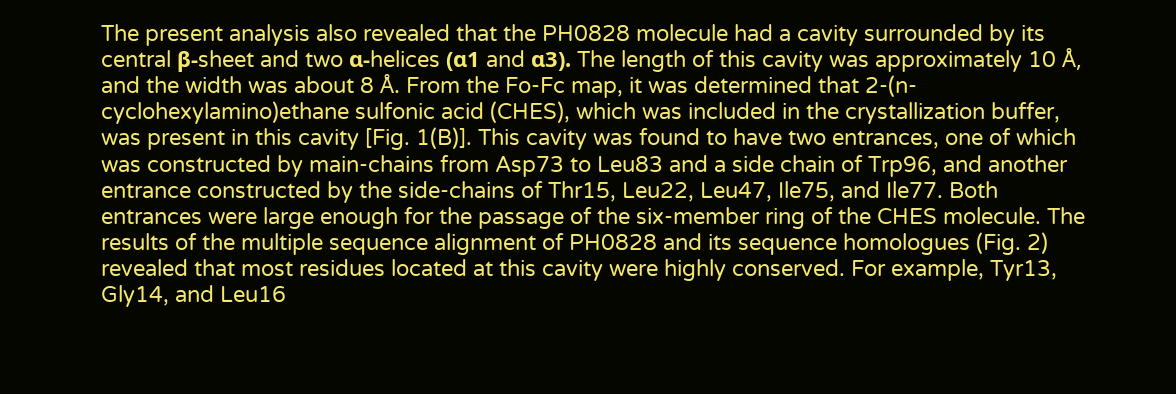The present analysis also revealed that the PH0828 molecule had a cavity surrounded by its central β-sheet and two α-helices (α1 and α3). The length of this cavity was approximately 10 Å, and the width was about 8 Å. From the Fo-Fc map, it was determined that 2-(n-cyclohexylamino)ethane sulfonic acid (CHES), which was included in the crystallization buffer, was present in this cavity [Fig. 1(B)]. This cavity was found to have two entrances, one of which was constructed by main-chains from Asp73 to Leu83 and a side chain of Trp96, and another entrance constructed by the side-chains of Thr15, Leu22, Leu47, Ile75, and Ile77. Both entrances were large enough for the passage of the six-member ring of the CHES molecule. The results of the multiple sequence alignment of PH0828 and its sequence homologues (Fig. 2) revealed that most residues located at this cavity were highly conserved. For example, Tyr13, Gly14, and Leu16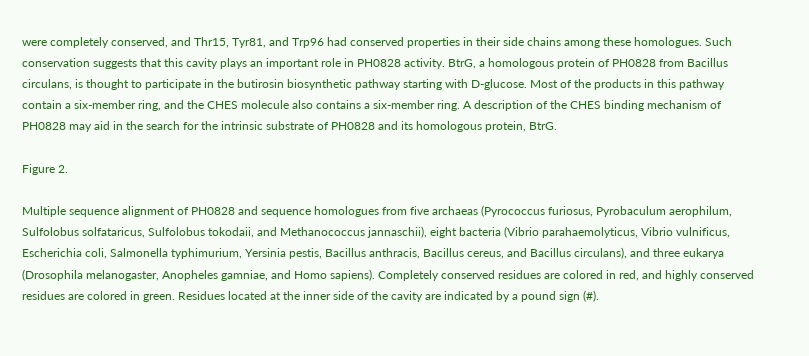were completely conserved, and Thr15, Tyr81, and Trp96 had conserved properties in their side chains among these homologues. Such conservation suggests that this cavity plays an important role in PH0828 activity. BtrG, a homologous protein of PH0828 from Bacillus circulans, is thought to participate in the butirosin biosynthetic pathway starting with D-glucose. Most of the products in this pathway contain a six-member ring, and the CHES molecule also contains a six-member ring. A description of the CHES binding mechanism of PH0828 may aid in the search for the intrinsic substrate of PH0828 and its homologous protein, BtrG.

Figure 2.

Multiple sequence alignment of PH0828 and sequence homologues from five archaeas (Pyrococcus furiosus, Pyrobaculum aerophilum, Sulfolobus solfataricus, Sulfolobus tokodaii, and Methanococcus jannaschii), eight bacteria (Vibrio parahaemolyticus, Vibrio vulnificus, Escherichia coli, Salmonella typhimurium, Yersinia pestis, Bacillus anthracis, Bacillus cereus, and Bacillus circulans), and three eukarya (Drosophila melanogaster, Anopheles gamniae, and Homo sapiens). Completely conserved residues are colored in red, and highly conserved residues are colored in green. Residues located at the inner side of the cavity are indicated by a pound sign (#).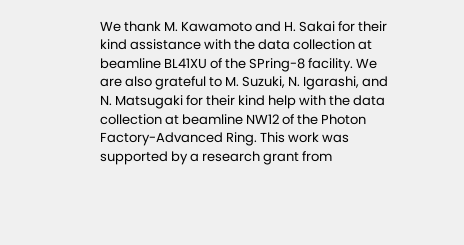We thank M. Kawamoto and H. Sakai for their kind assistance with the data collection at beamline BL41XU of the SPring-8 facility. We are also grateful to M. Suzuki, N. Igarashi, and N. Matsugaki for their kind help with the data collection at beamline NW12 of the Photon Factory-Advanced Ring. This work was supported by a research grant from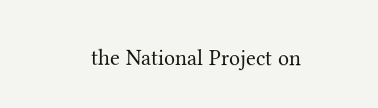the National Project on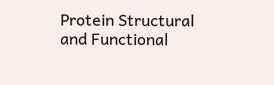Protein Structural and Functional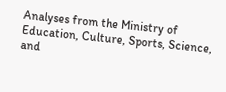Analyses from the Ministry of Education, Culture, Sports, Science, and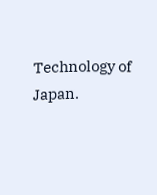Technology of Japan.